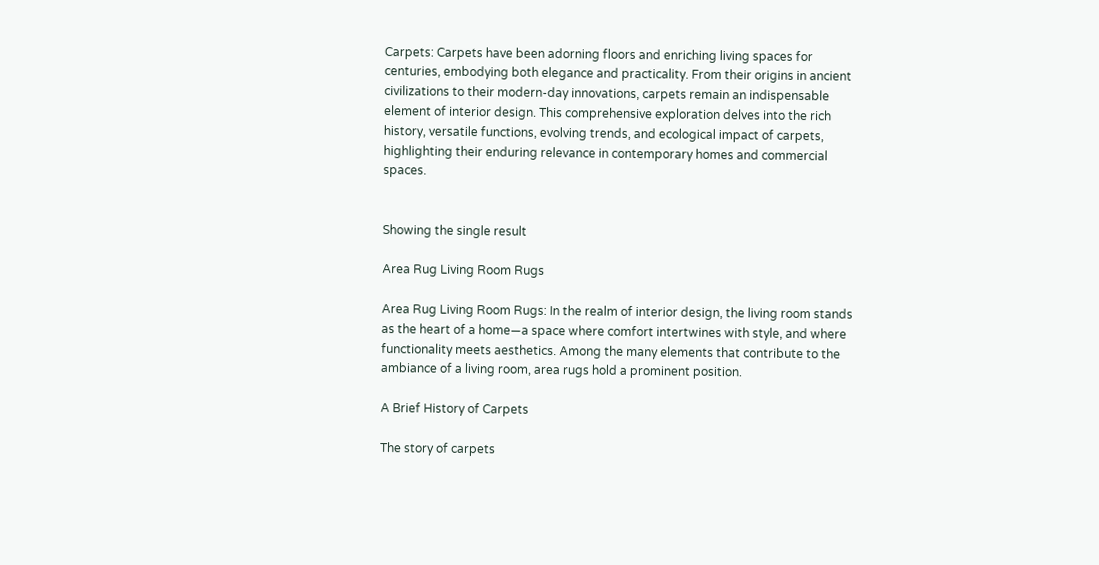Carpets: Carpets have been adorning floors and enriching living spaces for centuries, embodying both elegance and practicality. From their origins in ancient civilizations to their modern-day innovations, carpets remain an indispensable element of interior design. This comprehensive exploration delves into the rich history, versatile functions, evolving trends, and ecological impact of carpets, highlighting their enduring relevance in contemporary homes and commercial spaces.


Showing the single result

Area Rug Living Room Rugs

Area Rug Living Room Rugs: In the realm of interior design, the living room stands as the heart of a home—a space where comfort intertwines with style, and where functionality meets aesthetics. Among the many elements that contribute to the ambiance of a living room, area rugs hold a prominent position.

A Brief History of Carpets

The story of carpets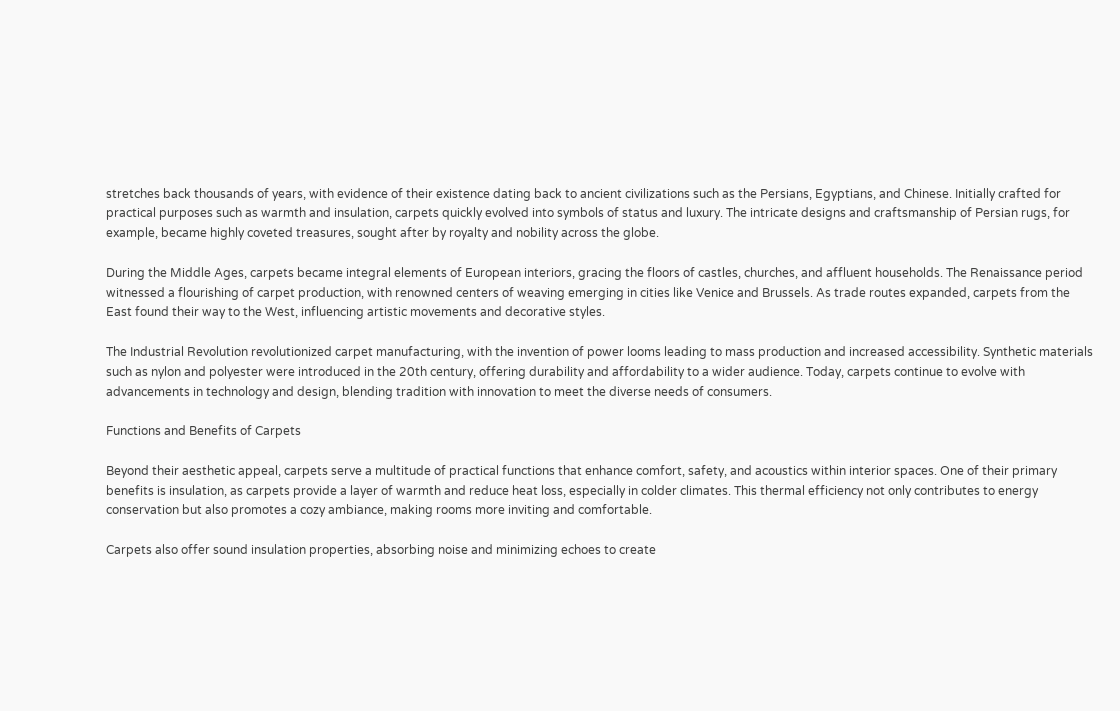stretches back thousands of years, with evidence of their existence dating back to ancient civilizations such as the Persians, Egyptians, and Chinese. Initially crafted for practical purposes such as warmth and insulation, carpets quickly evolved into symbols of status and luxury. The intricate designs and craftsmanship of Persian rugs, for example, became highly coveted treasures, sought after by royalty and nobility across the globe.

During the Middle Ages, carpets became integral elements of European interiors, gracing the floors of castles, churches, and affluent households. The Renaissance period witnessed a flourishing of carpet production, with renowned centers of weaving emerging in cities like Venice and Brussels. As trade routes expanded, carpets from the East found their way to the West, influencing artistic movements and decorative styles.

The Industrial Revolution revolutionized carpet manufacturing, with the invention of power looms leading to mass production and increased accessibility. Synthetic materials such as nylon and polyester were introduced in the 20th century, offering durability and affordability to a wider audience. Today, carpets continue to evolve with advancements in technology and design, blending tradition with innovation to meet the diverse needs of consumers.

Functions and Benefits of Carpets

Beyond their aesthetic appeal, carpets serve a multitude of practical functions that enhance comfort, safety, and acoustics within interior spaces. One of their primary benefits is insulation, as carpets provide a layer of warmth and reduce heat loss, especially in colder climates. This thermal efficiency not only contributes to energy conservation but also promotes a cozy ambiance, making rooms more inviting and comfortable.

Carpets also offer sound insulation properties, absorbing noise and minimizing echoes to create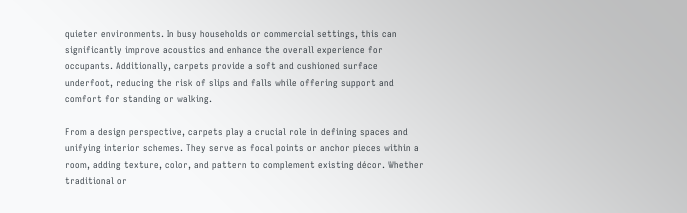quieter environments. In busy households or commercial settings, this can significantly improve acoustics and enhance the overall experience for occupants. Additionally, carpets provide a soft and cushioned surface underfoot, reducing the risk of slips and falls while offering support and comfort for standing or walking.

From a design perspective, carpets play a crucial role in defining spaces and unifying interior schemes. They serve as focal points or anchor pieces within a room, adding texture, color, and pattern to complement existing décor. Whether traditional or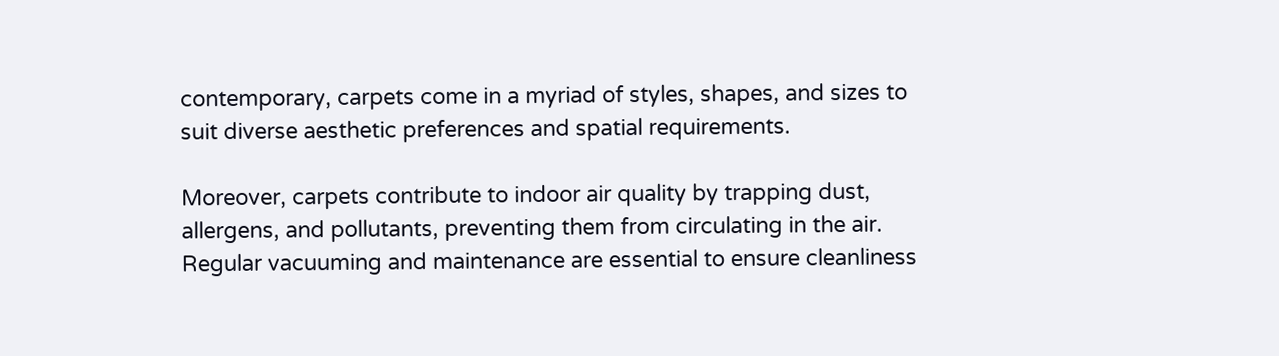contemporary, carpets come in a myriad of styles, shapes, and sizes to suit diverse aesthetic preferences and spatial requirements.

Moreover, carpets contribute to indoor air quality by trapping dust, allergens, and pollutants, preventing them from circulating in the air. Regular vacuuming and maintenance are essential to ensure cleanliness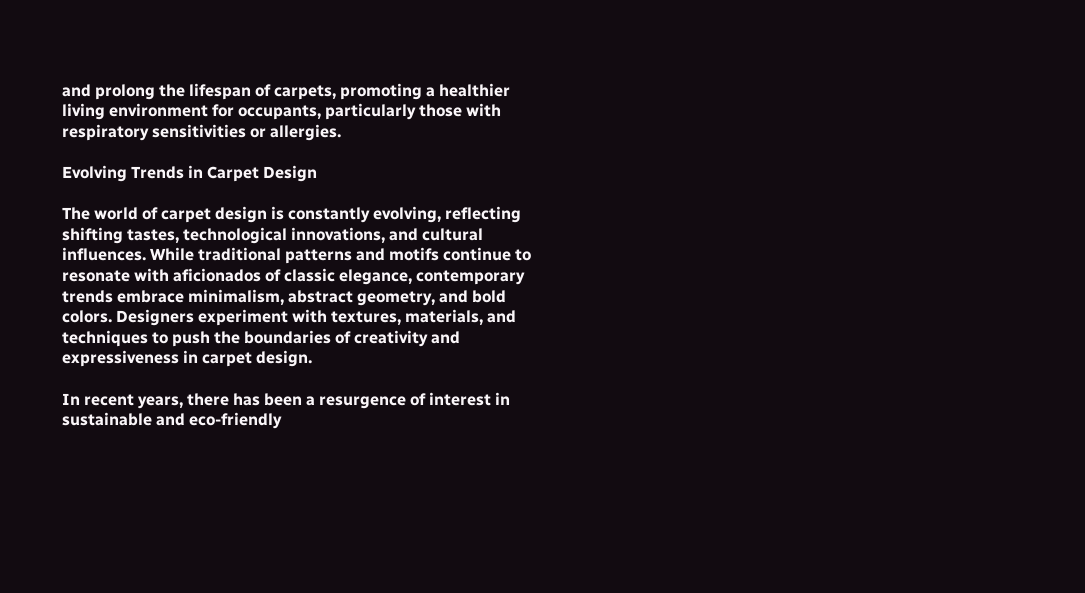and prolong the lifespan of carpets, promoting a healthier living environment for occupants, particularly those with respiratory sensitivities or allergies.

Evolving Trends in Carpet Design

The world of carpet design is constantly evolving, reflecting shifting tastes, technological innovations, and cultural influences. While traditional patterns and motifs continue to resonate with aficionados of classic elegance, contemporary trends embrace minimalism, abstract geometry, and bold colors. Designers experiment with textures, materials, and techniques to push the boundaries of creativity and expressiveness in carpet design.

In recent years, there has been a resurgence of interest in sustainable and eco-friendly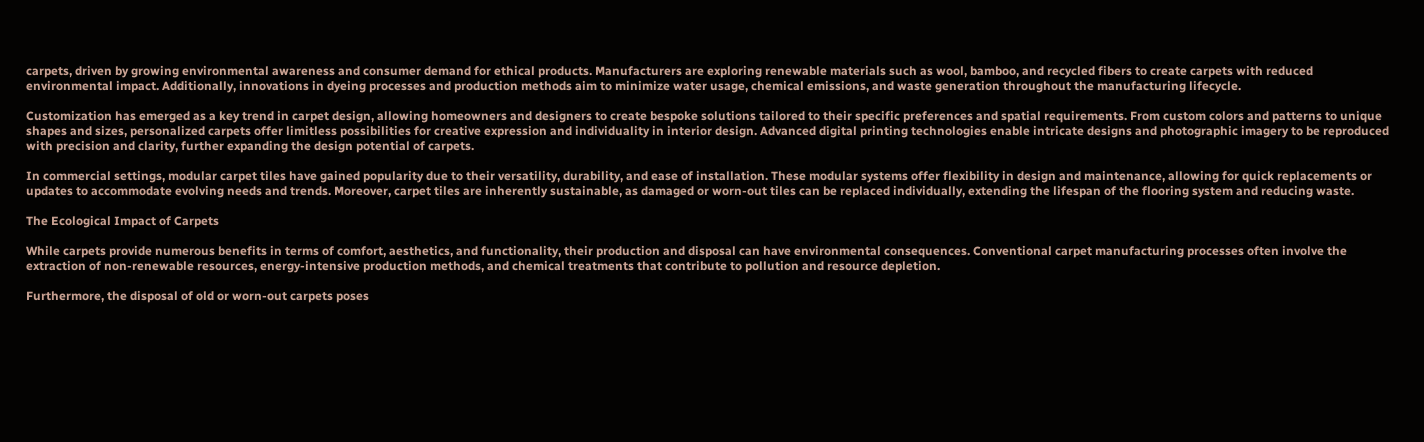carpets, driven by growing environmental awareness and consumer demand for ethical products. Manufacturers are exploring renewable materials such as wool, bamboo, and recycled fibers to create carpets with reduced environmental impact. Additionally, innovations in dyeing processes and production methods aim to minimize water usage, chemical emissions, and waste generation throughout the manufacturing lifecycle.

Customization has emerged as a key trend in carpet design, allowing homeowners and designers to create bespoke solutions tailored to their specific preferences and spatial requirements. From custom colors and patterns to unique shapes and sizes, personalized carpets offer limitless possibilities for creative expression and individuality in interior design. Advanced digital printing technologies enable intricate designs and photographic imagery to be reproduced with precision and clarity, further expanding the design potential of carpets.

In commercial settings, modular carpet tiles have gained popularity due to their versatility, durability, and ease of installation. These modular systems offer flexibility in design and maintenance, allowing for quick replacements or updates to accommodate evolving needs and trends. Moreover, carpet tiles are inherently sustainable, as damaged or worn-out tiles can be replaced individually, extending the lifespan of the flooring system and reducing waste.

The Ecological Impact of Carpets

While carpets provide numerous benefits in terms of comfort, aesthetics, and functionality, their production and disposal can have environmental consequences. Conventional carpet manufacturing processes often involve the extraction of non-renewable resources, energy-intensive production methods, and chemical treatments that contribute to pollution and resource depletion.

Furthermore, the disposal of old or worn-out carpets poses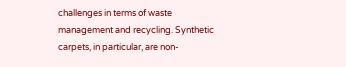challenges in terms of waste management and recycling. Synthetic carpets, in particular, are non-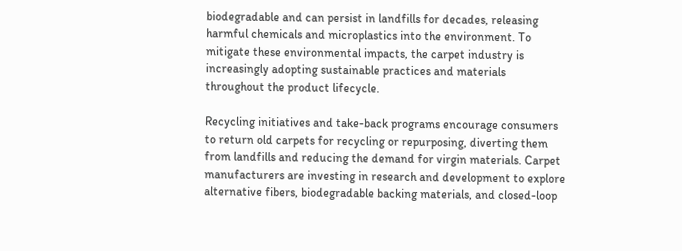biodegradable and can persist in landfills for decades, releasing harmful chemicals and microplastics into the environment. To mitigate these environmental impacts, the carpet industry is increasingly adopting sustainable practices and materials throughout the product lifecycle.

Recycling initiatives and take-back programs encourage consumers to return old carpets for recycling or repurposing, diverting them from landfills and reducing the demand for virgin materials. Carpet manufacturers are investing in research and development to explore alternative fibers, biodegradable backing materials, and closed-loop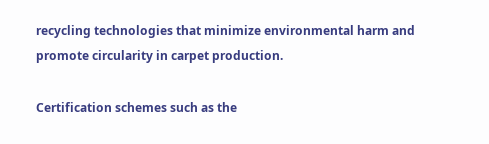recycling technologies that minimize environmental harm and promote circularity in carpet production.

Certification schemes such as the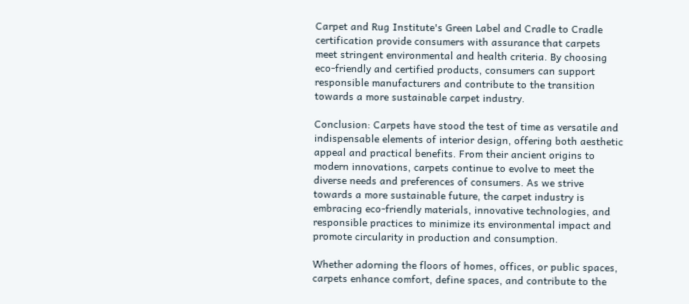Carpet and Rug Institute's Green Label and Cradle to Cradle certification provide consumers with assurance that carpets meet stringent environmental and health criteria. By choosing eco-friendly and certified products, consumers can support responsible manufacturers and contribute to the transition towards a more sustainable carpet industry.

Conclusion: Carpets have stood the test of time as versatile and indispensable elements of interior design, offering both aesthetic appeal and practical benefits. From their ancient origins to modern innovations, carpets continue to evolve to meet the diverse needs and preferences of consumers. As we strive towards a more sustainable future, the carpet industry is embracing eco-friendly materials, innovative technologies, and responsible practices to minimize its environmental impact and promote circularity in production and consumption.

Whether adorning the floors of homes, offices, or public spaces, carpets enhance comfort, define spaces, and contribute to the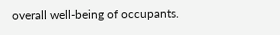overall well-being of occupants.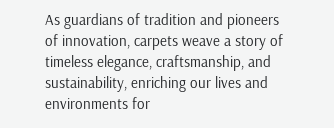As guardians of tradition and pioneers of innovation, carpets weave a story of timeless elegance, craftsmanship, and sustainability, enriching our lives and environments for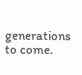generations to come.